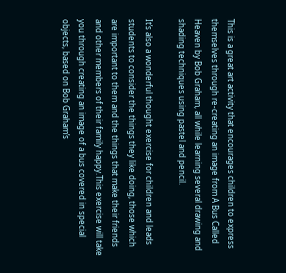This is a great art activity that encourages children to express themselves through re-creating an image from A Bus Called Heaven by Bob Graham, all while learning several drawing and shading techniques using pastel and pencil.

It’s also a wonderful thought exercise for children and leads students to consider the things they like doing, those which are important to them and the things that make their friends and other members of their family happy.This exercise will take you through creating an image of a bus covered in special objects, based on Bob Graham’s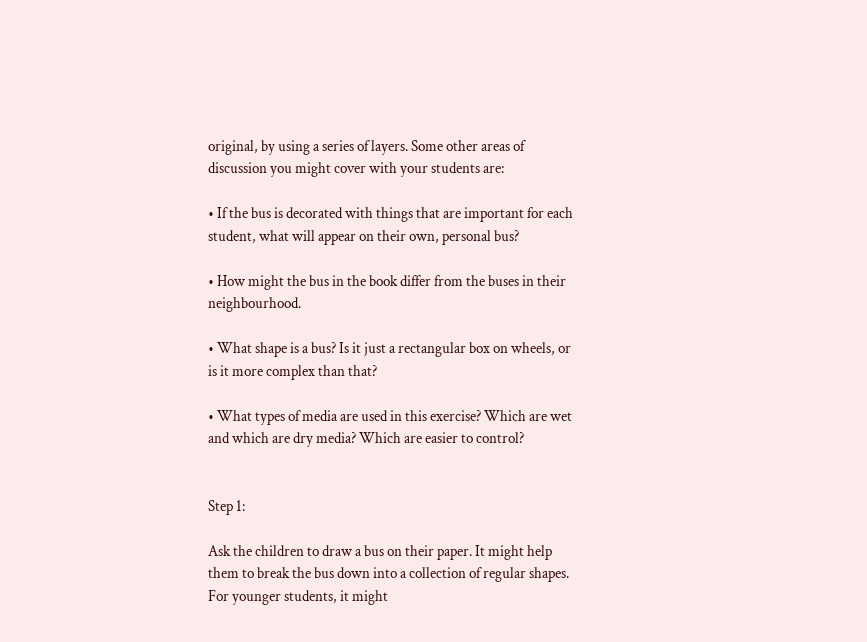original, by using a series of layers. Some other areas of discussion you might cover with your students are:

• If the bus is decorated with things that are important for each student, what will appear on their own, personal bus?

• How might the bus in the book differ from the buses in their neighbourhood.

• What shape is a bus? Is it just a rectangular box on wheels, or is it more complex than that?

• What types of media are used in this exercise? Which are wet and which are dry media? Which are easier to control?


Step 1:

Ask the children to draw a bus on their paper. It might help them to break the bus down into a collection of regular shapes. For younger students, it might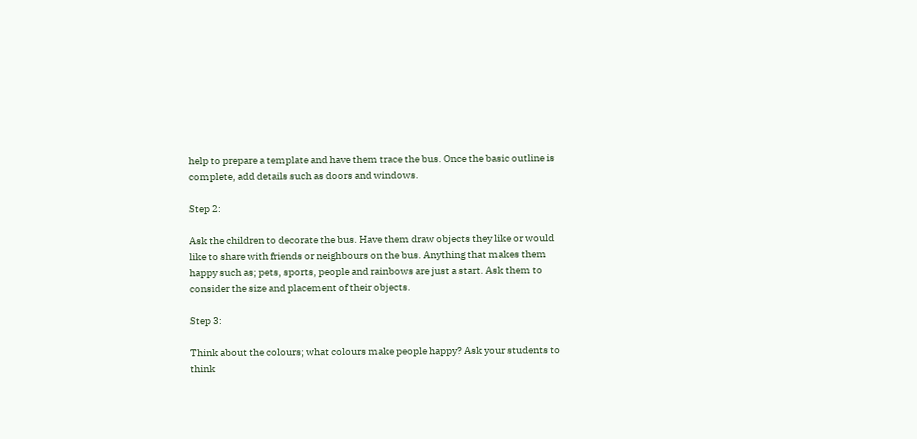help to prepare a template and have them trace the bus. Once the basic outline is complete, add details such as doors and windows.

Step 2:

Ask the children to decorate the bus. Have them draw objects they like or would like to share with friends or neighbours on the bus. Anything that makes them happy such as; pets, sports, people and rainbows are just a start. Ask them to consider the size and placement of their objects.

Step 3:

Think about the colours; what colours make people happy? Ask your students to think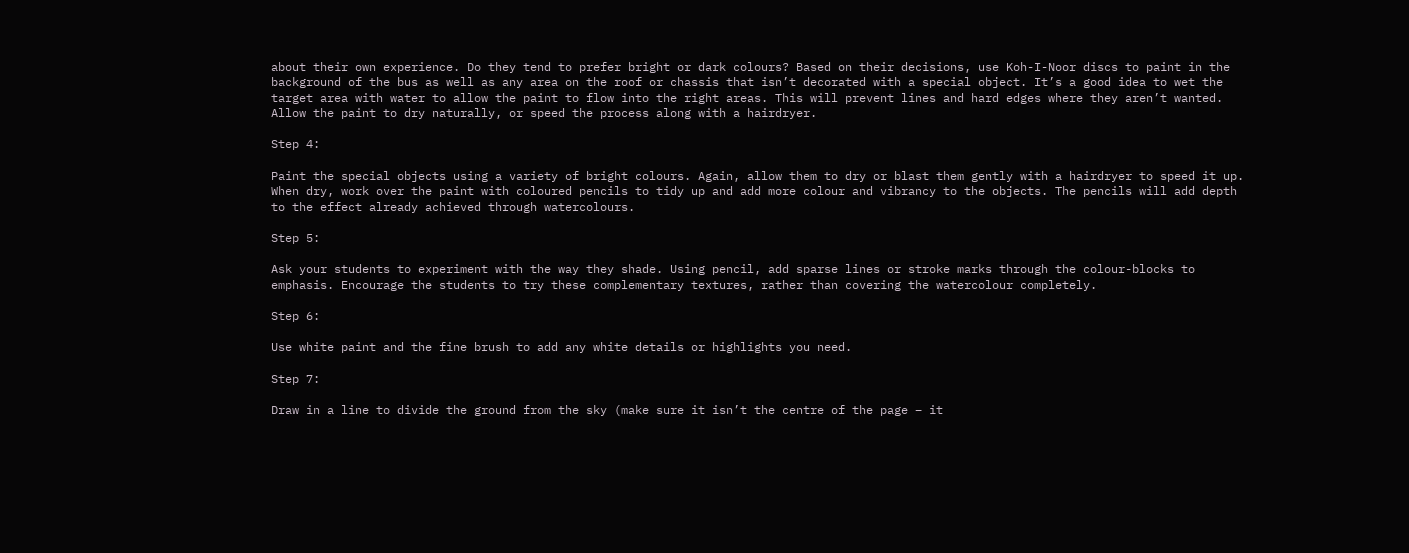about their own experience. Do they tend to prefer bright or dark colours? Based on their decisions, use Koh-I-Noor discs to paint in the background of the bus as well as any area on the roof or chassis that isn’t decorated with a special object. It’s a good idea to wet the target area with water to allow the paint to flow into the right areas. This will prevent lines and hard edges where they aren’t wanted. Allow the paint to dry naturally, or speed the process along with a hairdryer.

Step 4:

Paint the special objects using a variety of bright colours. Again, allow them to dry or blast them gently with a hairdryer to speed it up. When dry, work over the paint with coloured pencils to tidy up and add more colour and vibrancy to the objects. The pencils will add depth to the effect already achieved through watercolours.

Step 5:

Ask your students to experiment with the way they shade. Using pencil, add sparse lines or stroke marks through the colour-blocks to emphasis. Encourage the students to try these complementary textures, rather than covering the watercolour completely.

Step 6:

Use white paint and the fine brush to add any white details or highlights you need.

Step 7:

Draw in a line to divide the ground from the sky (make sure it isn’t the centre of the page – it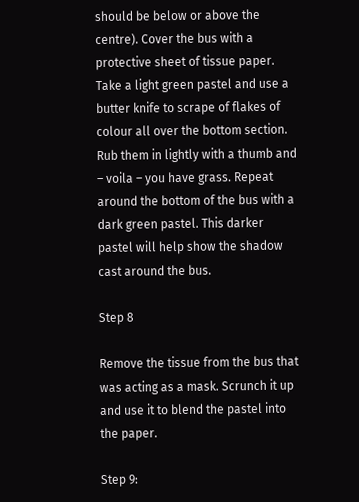should be below or above the centre). Cover the bus with a protective sheet of tissue paper. Take a light green pastel and use a butter knife to scrape of flakes of colour all over the bottom section. Rub them in lightly with a thumb and – voila – you have grass. Repeat around the bottom of the bus with a dark green pastel. This darker pastel will help show the shadow cast around the bus.

Step 8

Remove the tissue from the bus that was acting as a mask. Scrunch it up and use it to blend the pastel into the paper.

Step 9: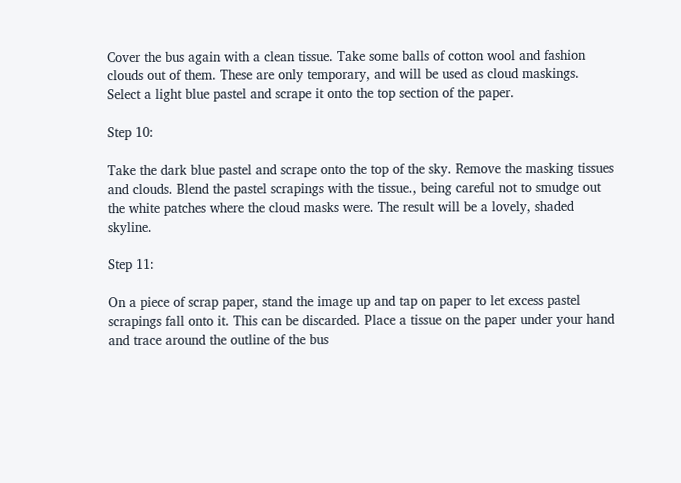Cover the bus again with a clean tissue. Take some balls of cotton wool and fashion clouds out of them. These are only temporary, and will be used as cloud maskings. Select a light blue pastel and scrape it onto the top section of the paper.

Step 10:

Take the dark blue pastel and scrape onto the top of the sky. Remove the masking tissues and clouds. Blend the pastel scrapings with the tissue., being careful not to smudge out the white patches where the cloud masks were. The result will be a lovely, shaded skyline.

Step 11:

On a piece of scrap paper, stand the image up and tap on paper to let excess pastel scrapings fall onto it. This can be discarded. Place a tissue on the paper under your hand and trace around the outline of the bus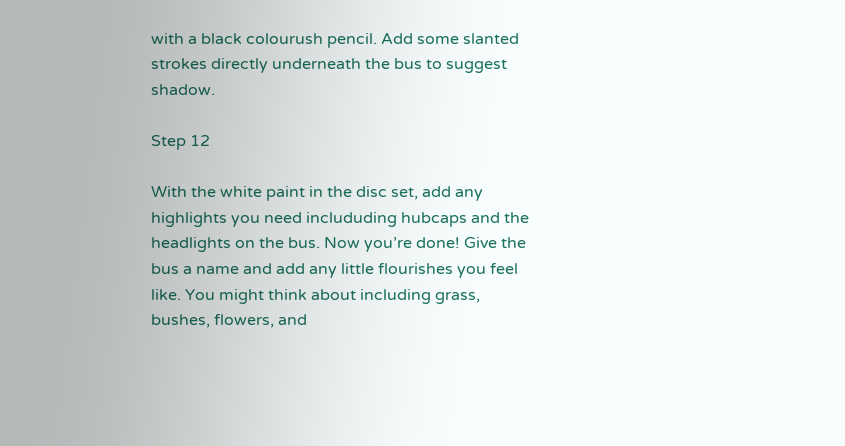with a black colourush pencil. Add some slanted strokes directly underneath the bus to suggest shadow.

Step 12

With the white paint in the disc set, add any highlights you need includuding hubcaps and the headlights on the bus. Now you’re done! Give the bus a name and add any little flourishes you feel like. You might think about including grass, bushes, flowers, and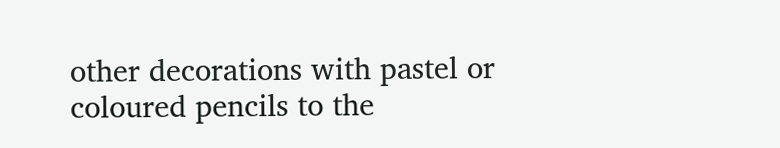other decorations with pastel or coloured pencils to the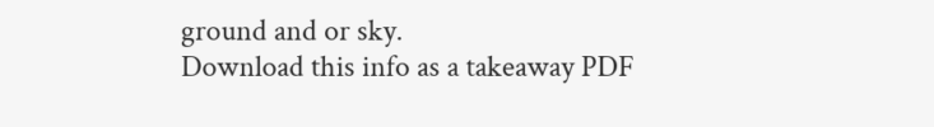ground and or sky.
Download this info as a takeaway PDF